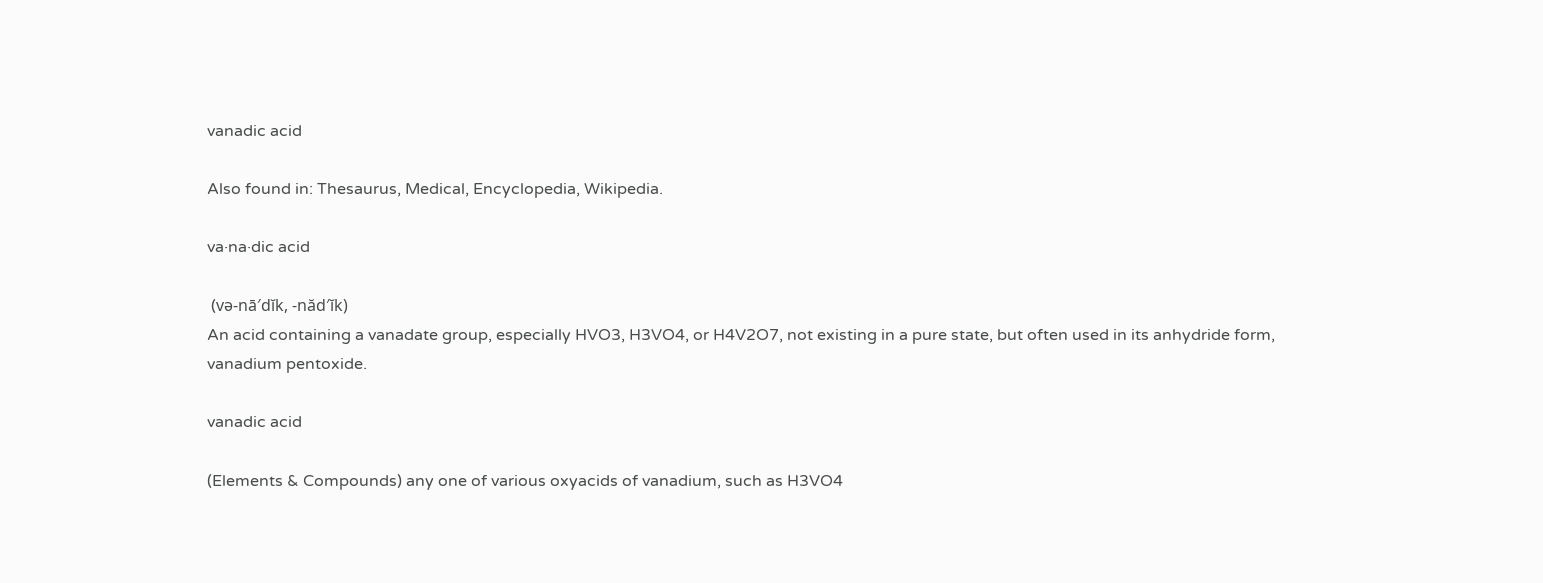vanadic acid

Also found in: Thesaurus, Medical, Encyclopedia, Wikipedia.

va·na·dic acid

 (və-nā′dĭk, -năd′ĭk)
An acid containing a vanadate group, especially HVO3, H3VO4, or H4V2O7, not existing in a pure state, but often used in its anhydride form, vanadium pentoxide.

vanadic acid

(Elements & Compounds) any one of various oxyacids of vanadium, such as H3VO4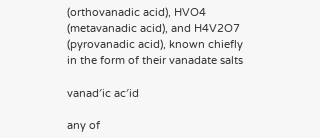(orthovanadic acid), HVO4 (metavanadic acid), and H4V2O7 (pyrovanadic acid), known chiefly in the form of their vanadate salts

vanad′ic ac′id

any of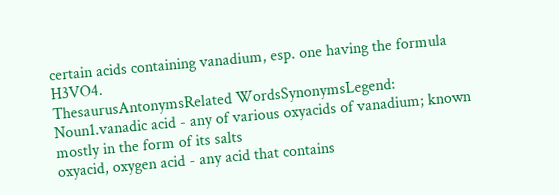certain acids containing vanadium, esp. one having the formula H3VO4.
ThesaurusAntonymsRelated WordsSynonymsLegend:
Noun1.vanadic acid - any of various oxyacids of vanadium; known mostly in the form of its salts
oxyacid, oxygen acid - any acid that contains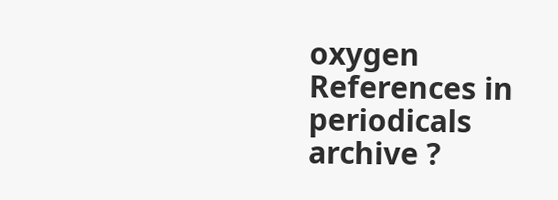oxygen
References in periodicals archive ?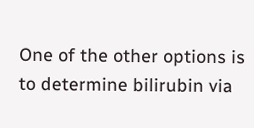One of the other options is to determine bilirubin via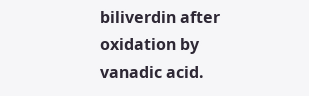biliverdin after oxidation by vanadic acid.